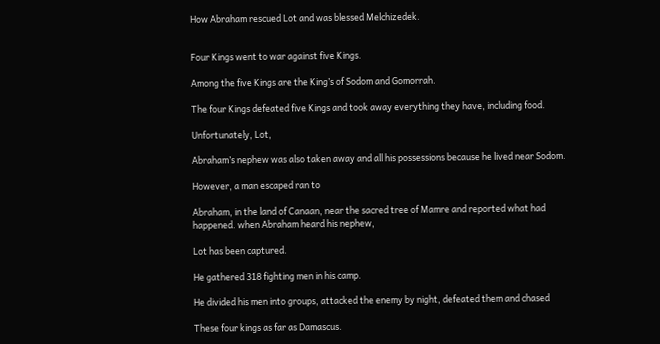How Abraham rescued Lot and was blessed Melchizedek.


Four Kings went to war against five Kings.

Among the five Kings are the King’s of Sodom and Gomorrah.

The four Kings defeated five Kings and took away everything they have, including food.

Unfortunately, Lot,

Abraham’s nephew was also taken away and all his possessions because he lived near Sodom.

However, a man escaped ran to

Abraham, in the land of Canaan, near the sacred tree of Mamre and reported what had happened. when Abraham heard his nephew,

Lot has been captured.

He gathered 318 fighting men in his camp.

He divided his men into groups, attacked the enemy by night, defeated them and chased

These four kings as far as Damascus.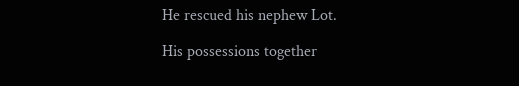He rescued his nephew Lot.

His possessions together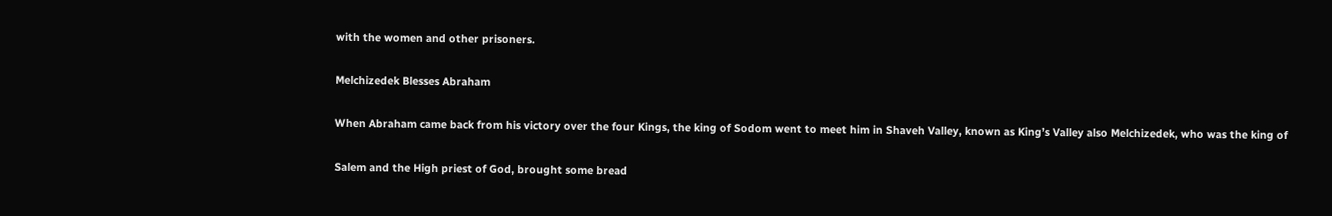with the women and other prisoners.

Melchizedek Blesses Abraham

When Abraham came back from his victory over the four Kings, the king of Sodom went to meet him in Shaveh Valley, known as King’s Valley also Melchizedek, who was the king of

Salem and the High priest of God, brought some bread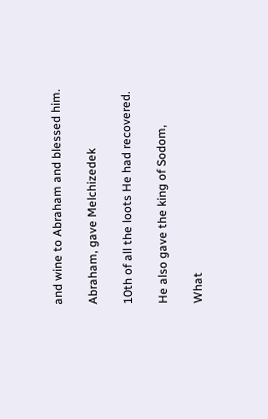and wine to Abraham and blessed him.

Abraham, gave Melchizedek

10th of all the loots He had recovered.

He also gave the king of Sodom,

What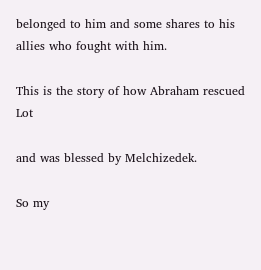belonged to him and some shares to his allies who fought with him.

This is the story of how Abraham rescued Lot

and was blessed by Melchizedek.

So my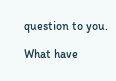question to you.

What have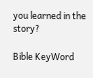you learned in the story?

Bible KeyWord